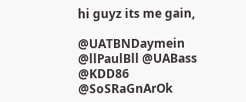hi guyz its me gain,

@UATBNDaymein @llPaulBll @UABass @KDD86 @SoSRaGnArOk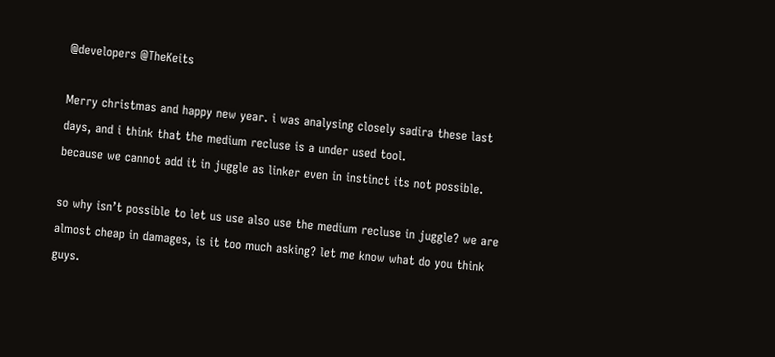@developers @TheKeits

Merry christmas and happy new year. i was analysing closely sadira these last days, and i think that the medium recluse is a under used tool.
because we cannot add it in juggle as linker even in instinct its not possible.

so why isn’t possible to let us use also use the medium recluse in juggle? we are almost cheap in damages, is it too much asking? let me know what do you think guys.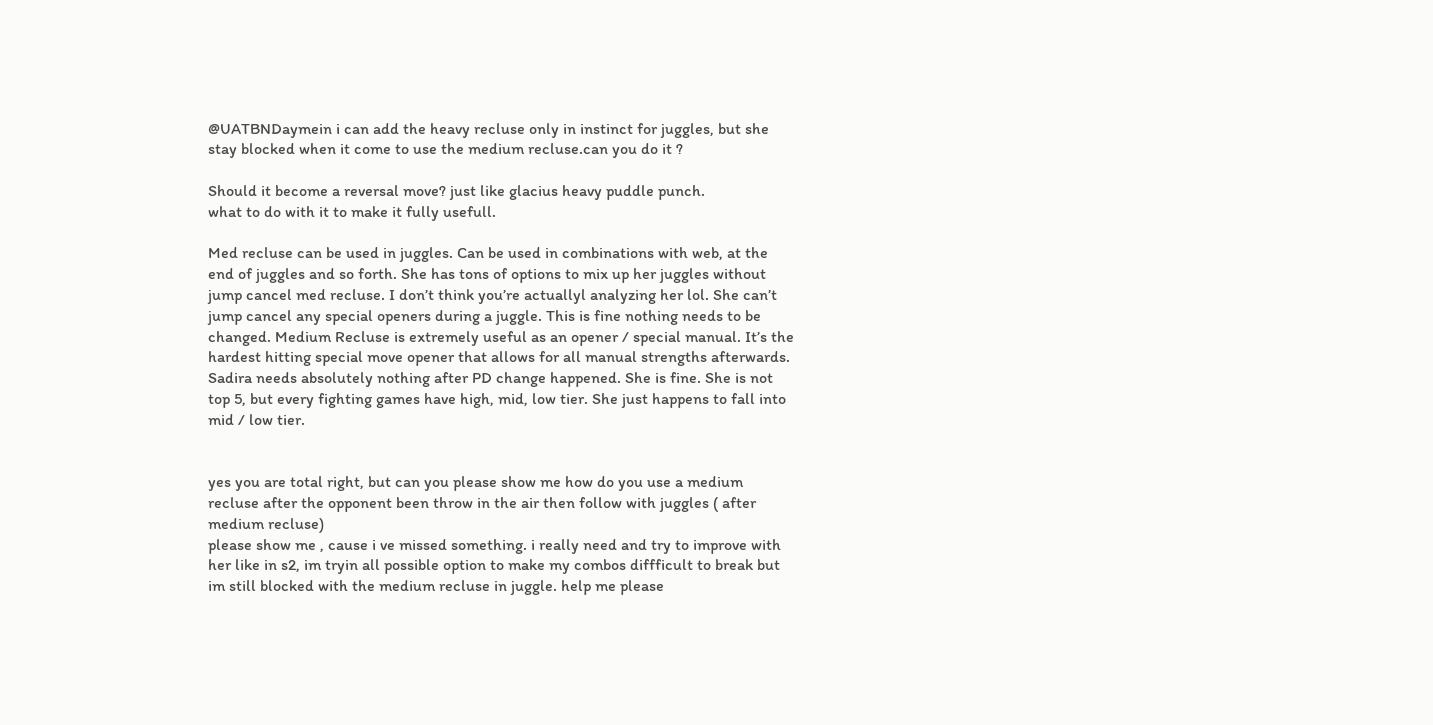@UATBNDaymein i can add the heavy recluse only in instinct for juggles, but she stay blocked when it come to use the medium recluse.can you do it ?

Should it become a reversal move? just like glacius heavy puddle punch.
what to do with it to make it fully usefull.

Med recluse can be used in juggles. Can be used in combinations with web, at the end of juggles and so forth. She has tons of options to mix up her juggles without jump cancel med recluse. I don’t think you’re actuallyl analyzing her lol. She can’t jump cancel any special openers during a juggle. This is fine nothing needs to be changed. Medium Recluse is extremely useful as an opener / special manual. It’s the hardest hitting special move opener that allows for all manual strengths afterwards. Sadira needs absolutely nothing after PD change happened. She is fine. She is not top 5, but every fighting games have high, mid, low tier. She just happens to fall into mid / low tier.


yes you are total right, but can you please show me how do you use a medium recluse after the opponent been throw in the air then follow with juggles ( after medium recluse)
please show me , cause i ve missed something. i really need and try to improve with her like in s2, im tryin all possible option to make my combos diffficult to break but im still blocked with the medium recluse in juggle. help me please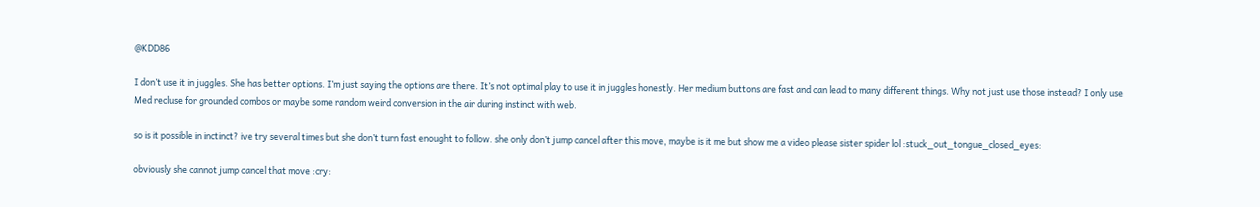@KDD86

I don’t use it in juggles. She has better options. I’m just saying the options are there. It’s not optimal play to use it in juggles honestly. Her medium buttons are fast and can lead to many different things. Why not just use those instead? I only use Med recluse for grounded combos or maybe some random weird conversion in the air during instinct with web.

so is it possible in inctinct? ive try several times but she don’t turn fast enought to follow. she only don’t jump cancel after this move, maybe is it me but show me a video please sister spider lol :stuck_out_tongue_closed_eyes:

obviously she cannot jump cancel that move :cry: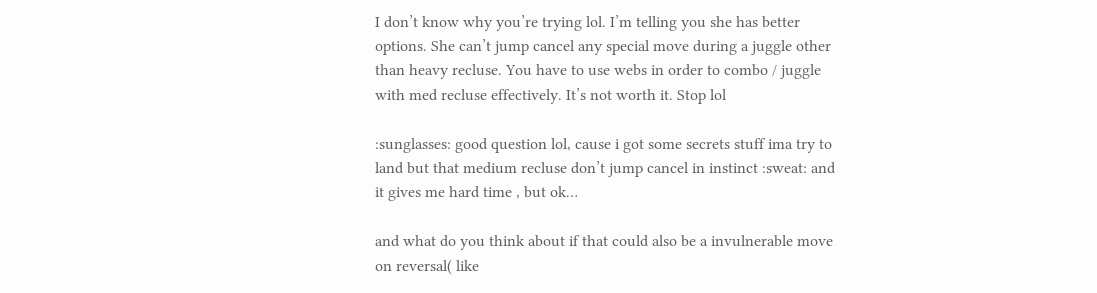I don’t know why you’re trying lol. I’m telling you she has better options. She can’t jump cancel any special move during a juggle other than heavy recluse. You have to use webs in order to combo / juggle with med recluse effectively. It’s not worth it. Stop lol

:sunglasses: good question lol, cause i got some secrets stuff ima try to land but that medium recluse don’t jump cancel in instinct :sweat: and it gives me hard time , but ok…

and what do you think about if that could also be a invulnerable move on reversal( like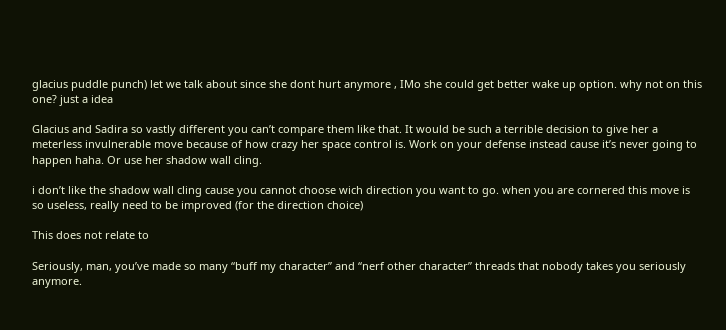glacius puddle punch) let we talk about since she dont hurt anymore , IMo she could get better wake up option. why not on this one? just a idea

Glacius and Sadira so vastly different you can’t compare them like that. It would be such a terrible decision to give her a meterless invulnerable move because of how crazy her space control is. Work on your defense instead cause it’s never going to happen haha. Or use her shadow wall cling.

i don’t like the shadow wall cling cause you cannot choose wich direction you want to go. when you are cornered this move is so useless, really need to be improved (for the direction choice)

This does not relate to

Seriously, man, you’ve made so many “buff my character” and “nerf other character” threads that nobody takes you seriously anymore.